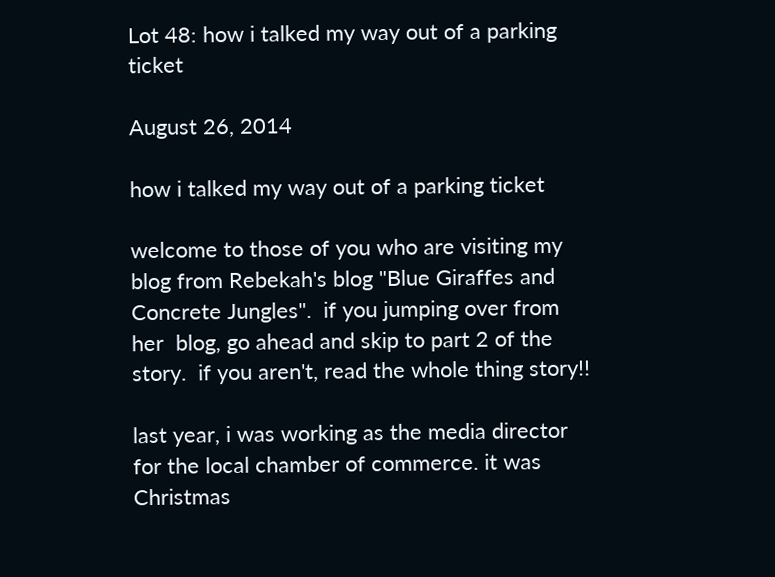Lot 48: how i talked my way out of a parking ticket

August 26, 2014

how i talked my way out of a parking ticket

welcome to those of you who are visiting my blog from Rebekah's blog "Blue Giraffes and Concrete Jungles".  if you jumping over from her  blog, go ahead and skip to part 2 of the story.  if you aren't, read the whole thing story!!

last year, i was working as the media director for the local chamber of commerce. it was Christmas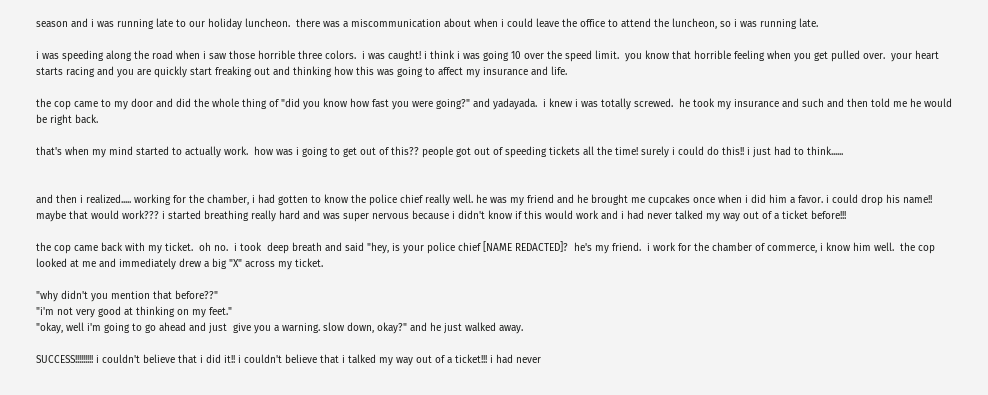season and i was running late to our holiday luncheon.  there was a miscommunication about when i could leave the office to attend the luncheon, so i was running late.

i was speeding along the road when i saw those horrible three colors.  i was caught! i think i was going 10 over the speed limit.  you know that horrible feeling when you get pulled over.  your heart starts racing and you are quickly start freaking out and thinking how this was going to affect my insurance and life.

the cop came to my door and did the whole thing of "did you know how fast you were going?" and yadayada.  i knew i was totally screwed.  he took my insurance and such and then told me he would be right back.

that's when my mind started to actually work.  how was i going to get out of this?? people got out of speeding tickets all the time! surely i could do this!! i just had to think......


and then i realized..... working for the chamber, i had gotten to know the police chief really well. he was my friend and he brought me cupcakes once when i did him a favor. i could drop his name!! maybe that would work??? i started breathing really hard and was super nervous because i didn't know if this would work and i had never talked my way out of a ticket before!!!

the cop came back with my ticket.  oh no.  i took  deep breath and said "hey, is your police chief [NAME REDACTED]?  he's my friend.  i work for the chamber of commerce, i know him well.  the cop looked at me and immediately drew a big "X" across my ticket.

"why didn't you mention that before??"
"i'm not very good at thinking on my feet."
"okay, well i'm going to go ahead and just  give you a warning. slow down, okay?" and he just walked away.

SUCCESS!!!!!!!!! i couldn't believe that i did it!! i couldn't believe that i talked my way out of a ticket!!! i had never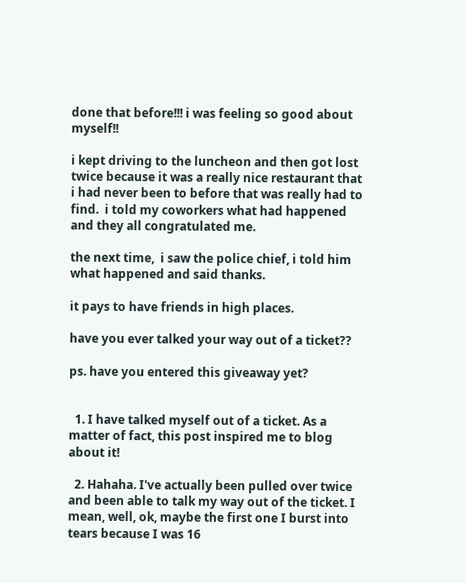done that before!!! i was feeling so good about myself!!

i kept driving to the luncheon and then got lost twice because it was a really nice restaurant that i had never been to before that was really had to find.  i told my coworkers what had happened and they all congratulated me.

the next time,  i saw the police chief, i told him what happened and said thanks.

it pays to have friends in high places.

have you ever talked your way out of a ticket??

ps. have you entered this giveaway yet?


  1. I have talked myself out of a ticket. As a matter of fact, this post inspired me to blog about it!

  2. Hahaha. I've actually been pulled over twice and been able to talk my way out of the ticket. I mean, well, ok, maybe the first one I burst into tears because I was 16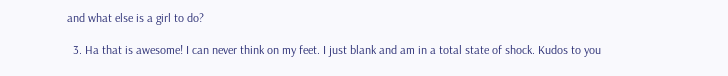and what else is a girl to do?

  3. Ha that is awesome! I can never think on my feet. I just blank and am in a total state of shock. Kudos to you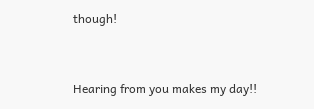though!


Hearing from you makes my day!!